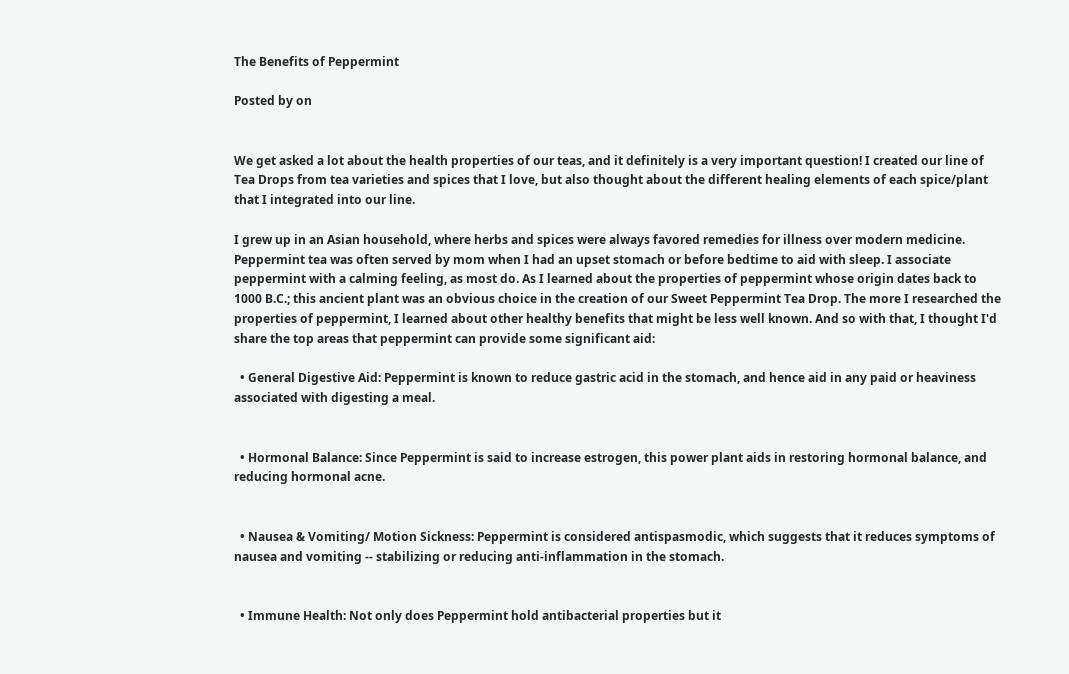The Benefits of Peppermint

Posted by on


We get asked a lot about the health properties of our teas, and it definitely is a very important question! I created our line of Tea Drops from tea varieties and spices that I love, but also thought about the different healing elements of each spice/plant that I integrated into our line.

I grew up in an Asian household, where herbs and spices were always favored remedies for illness over modern medicine. Peppermint tea was often served by mom when I had an upset stomach or before bedtime to aid with sleep. I associate peppermint with a calming feeling, as most do. As I learned about the properties of peppermint whose origin dates back to 1000 B.C.; this ancient plant was an obvious choice in the creation of our Sweet Peppermint Tea Drop. The more I researched the properties of peppermint, I learned about other healthy benefits that might be less well known. And so with that, I thought I'd share the top areas that peppermint can provide some significant aid:

  • General Digestive Aid: Peppermint is known to reduce gastric acid in the stomach, and hence aid in any paid or heaviness associated with digesting a meal.


  • Hormonal Balance: Since Peppermint is said to increase estrogen, this power plant aids in restoring hormonal balance, and reducing hormonal acne.


  • Nausea & Vomiting/ Motion Sickness: Peppermint is considered antispasmodic, which suggests that it reduces symptoms of nausea and vomiting -- stabilizing or reducing anti-inflammation in the stomach.


  • Immune Health: Not only does Peppermint hold antibacterial properties but it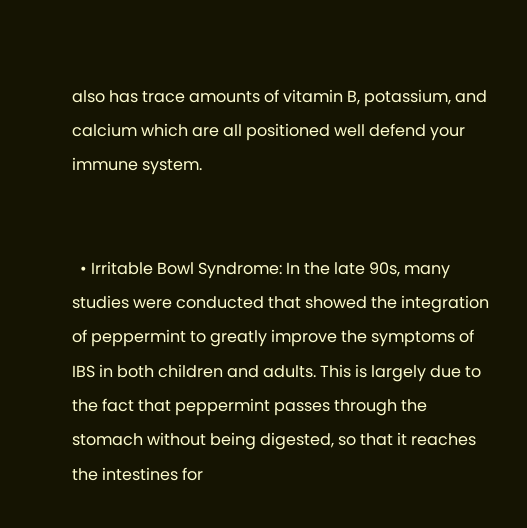also has trace amounts of vitamin B, potassium, and calcium which are all positioned well defend your immune system.


  • Irritable Bowl Syndrome: In the late 90s, many studies were conducted that showed the integration of peppermint to greatly improve the symptoms of IBS in both children and adults. This is largely due to the fact that peppermint passes through the stomach without being digested, so that it reaches the intestines for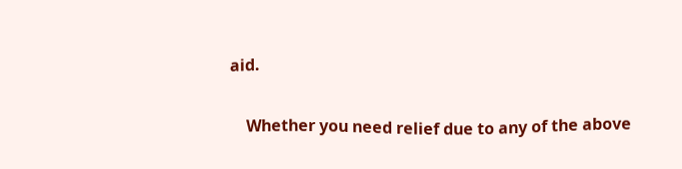aid.

    Whether you need relief due to any of the above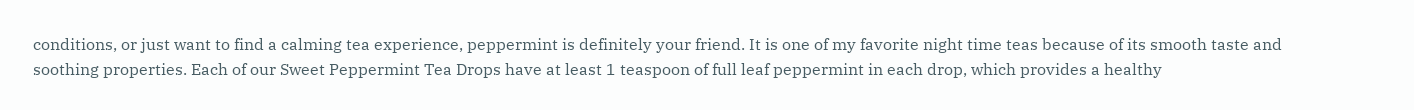conditions, or just want to find a calming tea experience, peppermint is definitely your friend. It is one of my favorite night time teas because of its smooth taste and soothing properties. Each of our Sweet Peppermint Tea Drops have at least 1 teaspoon of full leaf peppermint in each drop, which provides a healthy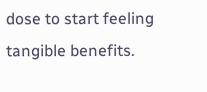dose to start feeling tangible benefits.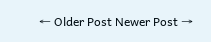← Older Post Newer Post →